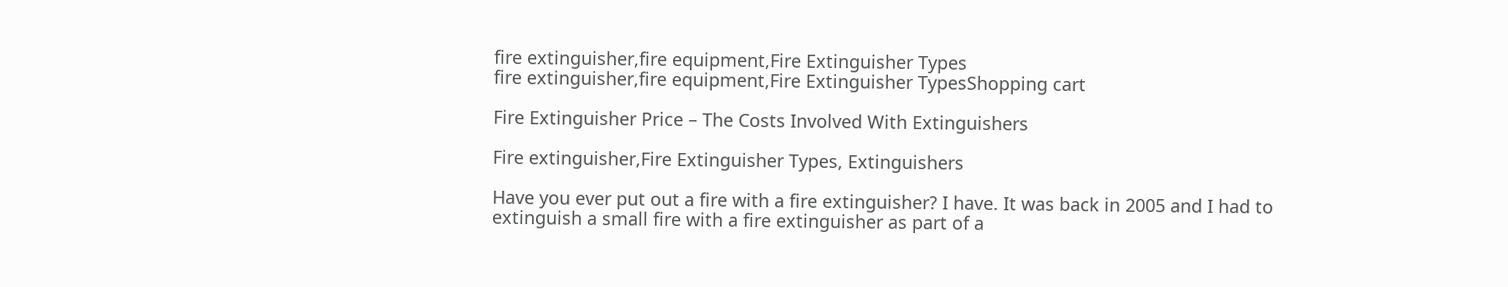fire extinguisher,fire equipment,Fire Extinguisher Types
fire extinguisher,fire equipment,Fire Extinguisher TypesShopping cart

Fire Extinguisher Price – The Costs Involved With Extinguishers

Fire extinguisher,Fire Extinguisher Types, Extinguishers

Have you ever put out a fire with a fire extinguisher? I have. It was back in 2005 and I had to extinguish a small fire with a fire extinguisher as part of a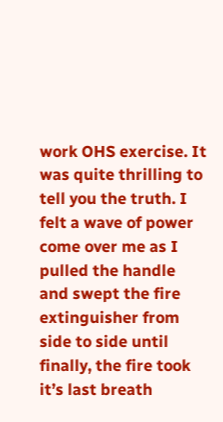work OHS exercise. It was quite thrilling to tell you the truth. I felt a wave of power come over me as I pulled the handle and swept the fire extinguisher from side to side until finally, the fire took it’s last breath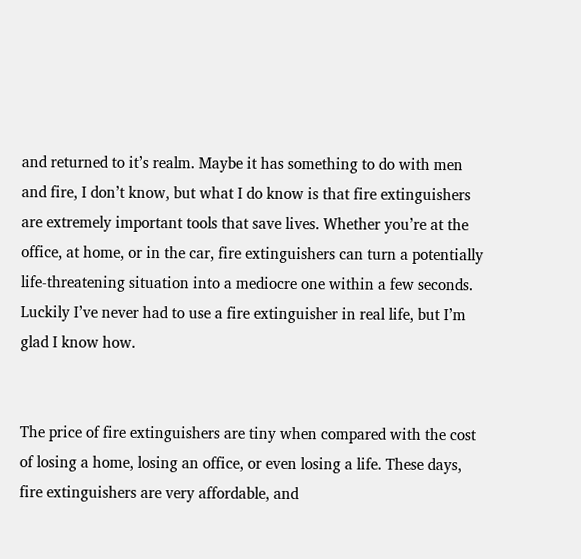and returned to it’s realm. Maybe it has something to do with men and fire, I don’t know, but what I do know is that fire extinguishers are extremely important tools that save lives. Whether you’re at the office, at home, or in the car, fire extinguishers can turn a potentially life-threatening situation into a mediocre one within a few seconds. Luckily I’ve never had to use a fire extinguisher in real life, but I’m glad I know how.


The price of fire extinguishers are tiny when compared with the cost of losing a home, losing an office, or even losing a life. These days, fire extinguishers are very affordable, and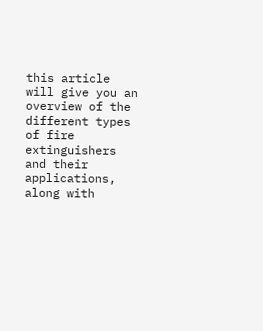this article will give you an overview of the different types of fire extinguishers and their applications, along with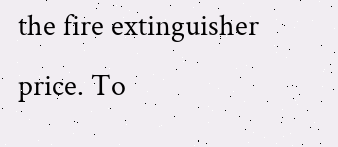the fire extinguisher price. To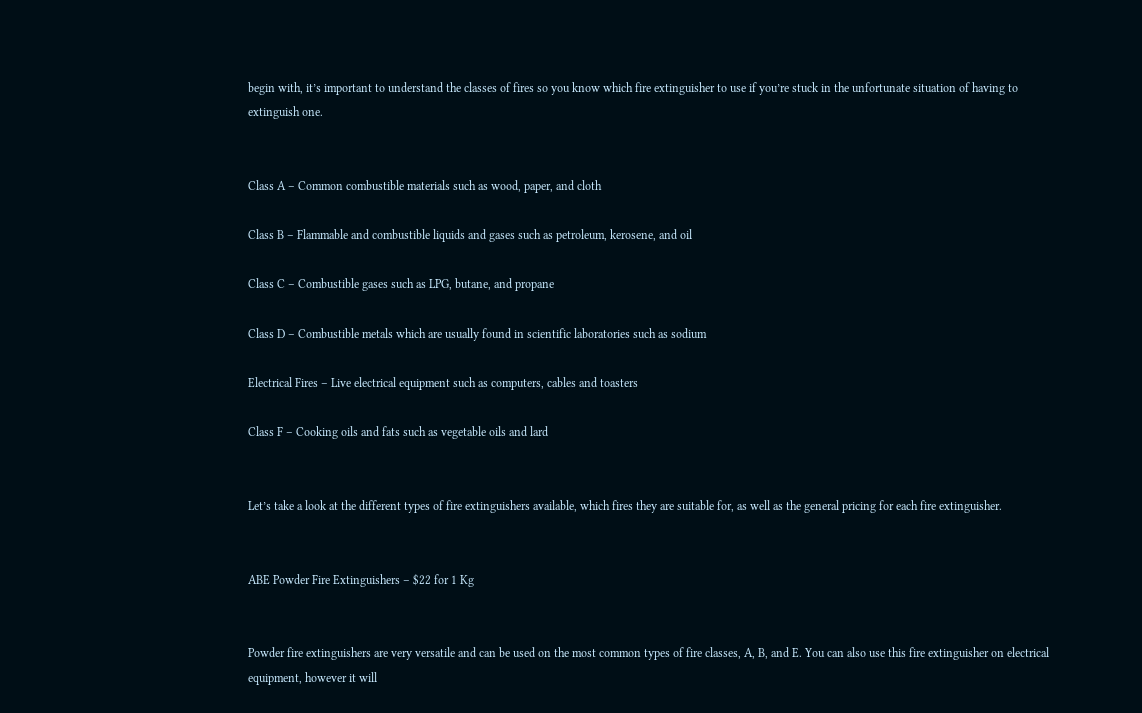begin with, it’s important to understand the classes of fires so you know which fire extinguisher to use if you’re stuck in the unfortunate situation of having to extinguish one.


Class A – Common combustible materials such as wood, paper, and cloth

Class B – Flammable and combustible liquids and gases such as petroleum, kerosene, and oil

Class C – Combustible gases such as LPG, butane, and propane

Class D – Combustible metals which are usually found in scientific laboratories such as sodium

Electrical Fires – Live electrical equipment such as computers, cables and toasters

Class F – Cooking oils and fats such as vegetable oils and lard


Let’s take a look at the different types of fire extinguishers available, which fires they are suitable for, as well as the general pricing for each fire extinguisher.


ABE Powder Fire Extinguishers – $22 for 1 Kg


Powder fire extinguishers are very versatile and can be used on the most common types of fire classes, A, B, and E. You can also use this fire extinguisher on electrical equipment, however it will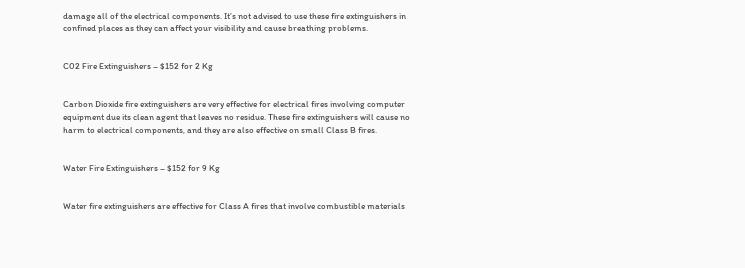damage all of the electrical components. It’s not advised to use these fire extinguishers in confined places as they can affect your visibility and cause breathing problems.


C02 Fire Extinguishers – $152 for 2 Kg


Carbon Dioxide fire extinguishers are very effective for electrical fires involving computer equipment due its clean agent that leaves no residue. These fire extinguishers will cause no harm to electrical components, and they are also effective on small Class B fires.


Water Fire Extinguishers – $152 for 9 Kg


Water fire extinguishers are effective for Class A fires that involve combustible materials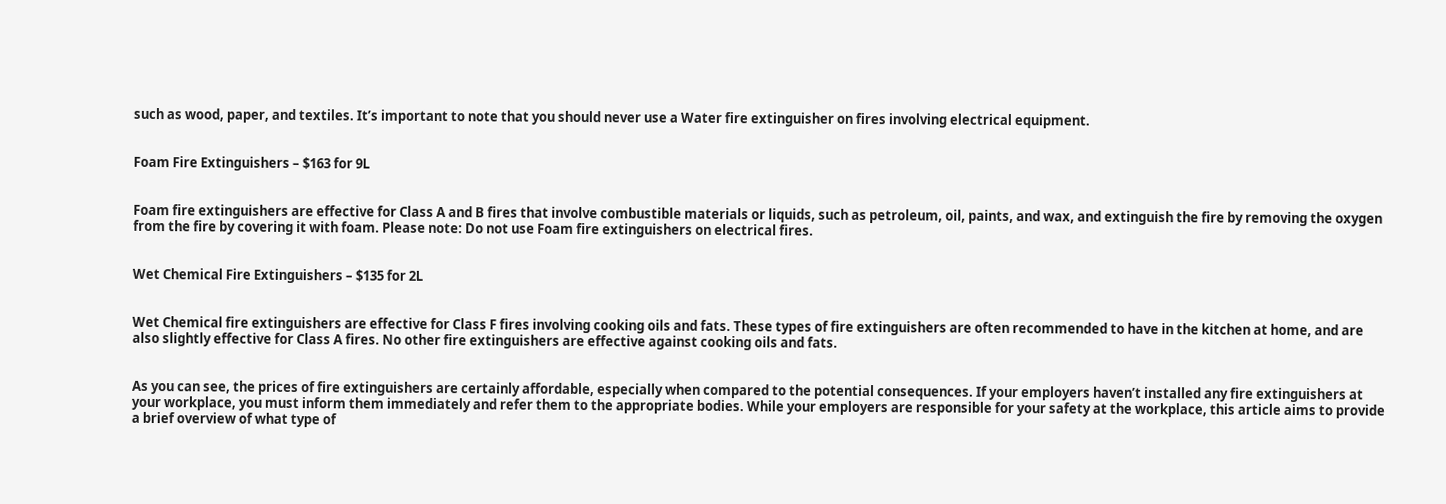such as wood, paper, and textiles. It’s important to note that you should never use a Water fire extinguisher on fires involving electrical equipment.


Foam Fire Extinguishers – $163 for 9L


Foam fire extinguishers are effective for Class A and B fires that involve combustible materials or liquids, such as petroleum, oil, paints, and wax, and extinguish the fire by removing the oxygen from the fire by covering it with foam. Please note: Do not use Foam fire extinguishers on electrical fires.


Wet Chemical Fire Extinguishers – $135 for 2L


Wet Chemical fire extinguishers are effective for Class F fires involving cooking oils and fats. These types of fire extinguishers are often recommended to have in the kitchen at home, and are also slightly effective for Class A fires. No other fire extinguishers are effective against cooking oils and fats.


As you can see, the prices of fire extinguishers are certainly affordable, especially when compared to the potential consequences. If your employers haven’t installed any fire extinguishers at your workplace, you must inform them immediately and refer them to the appropriate bodies. While your employers are responsible for your safety at the workplace, this article aims to provide a brief overview of what type of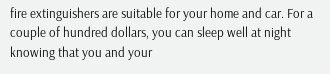fire extinguishers are suitable for your home and car. For a couple of hundred dollars, you can sleep well at night knowing that you and your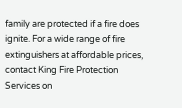family are protected if a fire does ignite. For a wide range of fire extinguishers at affordable prices, contact King Fire Protection Services on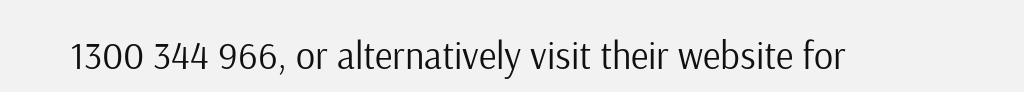1300 344 966, or alternatively visit their website for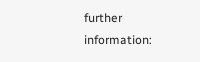further information: